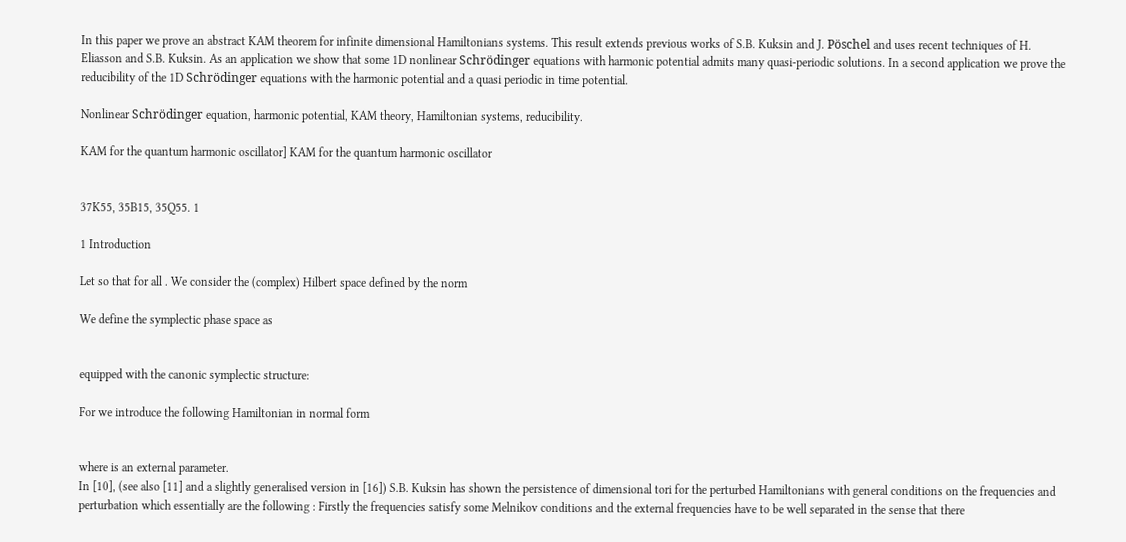In this paper we prove an abstract KAM theorem for infinite dimensional Hamiltonians systems. This result extends previous works of S.B. Kuksin and J. Pöschel and uses recent techniques of H. Eliasson and S.B. Kuksin. As an application we show that some 1D nonlinear Schrödinger equations with harmonic potential admits many quasi-periodic solutions. In a second application we prove the reducibility of the 1D Schrödinger equations with the harmonic potential and a quasi periodic in time potential.

Nonlinear Schrödinger equation, harmonic potential, KAM theory, Hamiltonian systems, reducibility.

KAM for the quantum harmonic oscillator] KAM for the quantum harmonic oscillator


37K55, 35B15, 35Q55. 1

1 Introduction

Let so that for all . We consider the (complex) Hilbert space defined by the norm

We define the symplectic phase space as


equipped with the canonic symplectic structure:

For we introduce the following Hamiltonian in normal form


where is an external parameter.
In [10], (see also [11] and a slightly generalised version in [16]) S.B. Kuksin has shown the persistence of dimensional tori for the perturbed Hamiltonians with general conditions on the frequencies and perturbation which essentially are the following : Firstly the frequencies satisfy some Melnikov conditions and the external frequencies have to be well separated in the sense that there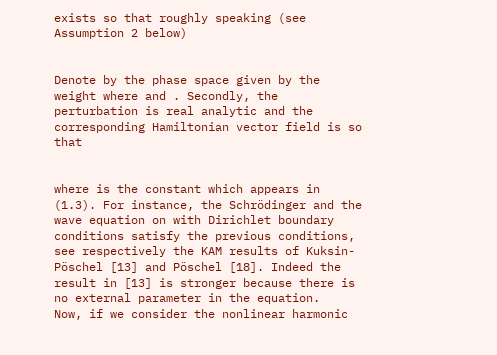exists so that roughly speaking (see Assumption 2 below)


Denote by the phase space given by the weight where and . Secondly, the perturbation is real analytic and the corresponding Hamiltonian vector field is so that


where is the constant which appears in (1.3). For instance, the Schrödinger and the wave equation on with Dirichlet boundary conditions satisfy the previous conditions, see respectively the KAM results of Kuksin-Pöschel [13] and Pöschel [18]. Indeed the result in [13] is stronger because there is no external parameter in the equation.
Now, if we consider the nonlinear harmonic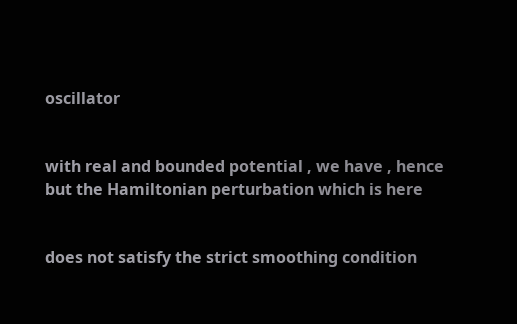oscillator


with real and bounded potential , we have , hence but the Hamiltonian perturbation which is here


does not satisfy the strict smoothing condition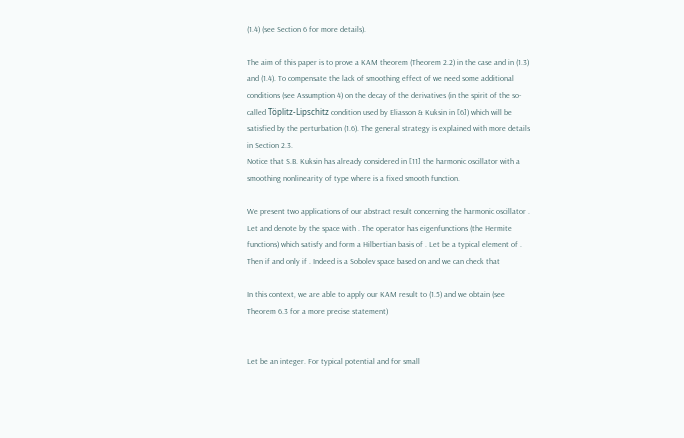(1.4) (see Section 6 for more details).

The aim of this paper is to prove a KAM theorem (Theorem 2.2) in the case and in (1.3) and (1.4). To compensate the lack of smoothing effect of we need some additional conditions (see Assumption 4) on the decay of the derivatives (in the spirit of the so-called Töplitz-Lipschitz condition used by Eliasson & Kuksin in [6]) which will be satisfied by the perturbation (1.6). The general strategy is explained with more details in Section 2.3.
Notice that S.B. Kuksin has already considered in [11] the harmonic oscillator with a smoothing nonlinearity of type where is a fixed smooth function.

We present two applications of our abstract result concerning the harmonic oscillator . Let and denote by the space with . The operator has eigenfunctions (the Hermite functions) which satisfy and form a Hilbertian basis of . Let be a typical element of . Then if and only if . Indeed is a Sobolev space based on and we can check that

In this context, we are able to apply our KAM result to (1.5) and we obtain (see Theorem 6.3 for a more precise statement)


Let be an integer. For typical potential and for small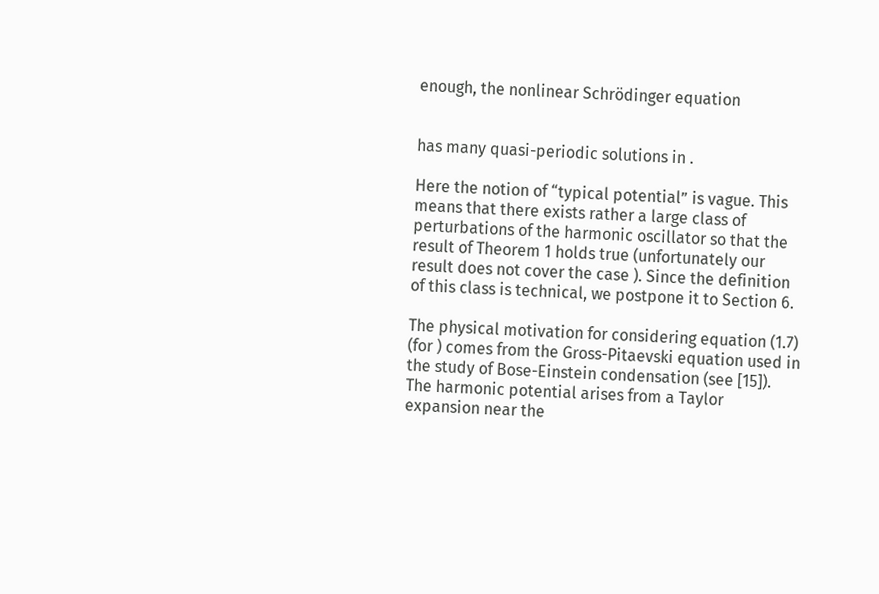enough, the nonlinear Schrödinger equation


has many quasi-periodic solutions in .

Here the notion of “typical potential” is vague. This means that there exists rather a large class of perturbations of the harmonic oscillator so that the result of Theorem 1 holds true (unfortunately our result does not cover the case ). Since the definition of this class is technical, we postpone it to Section 6.

The physical motivation for considering equation (1.7) (for ) comes from the Gross-Pitaevski equation used in the study of Bose-Einstein condensation (see [15]). The harmonic potential arises from a Taylor expansion near the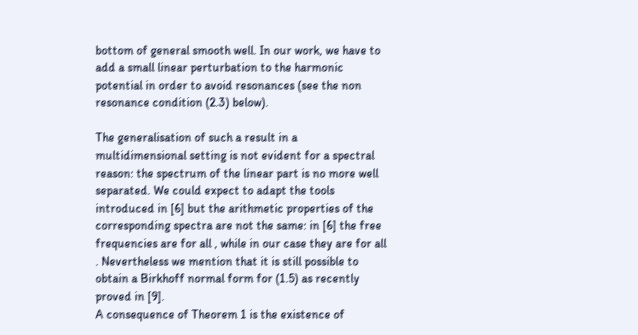bottom of general smooth well. In our work, we have to add a small linear perturbation to the harmonic potential in order to avoid resonances (see the non resonance condition (2.3) below).

The generalisation of such a result in a multidimensional setting is not evident for a spectral reason: the spectrum of the linear part is no more well separated. We could expect to adapt the tools introduced in [6] but the arithmetic properties of the corresponding spectra are not the same: in [6] the free frequencies are for all , while in our case they are for all . Nevertheless we mention that it is still possible to obtain a Birkhoff normal form for (1.5) as recently proved in [9].
A consequence of Theorem 1 is the existence of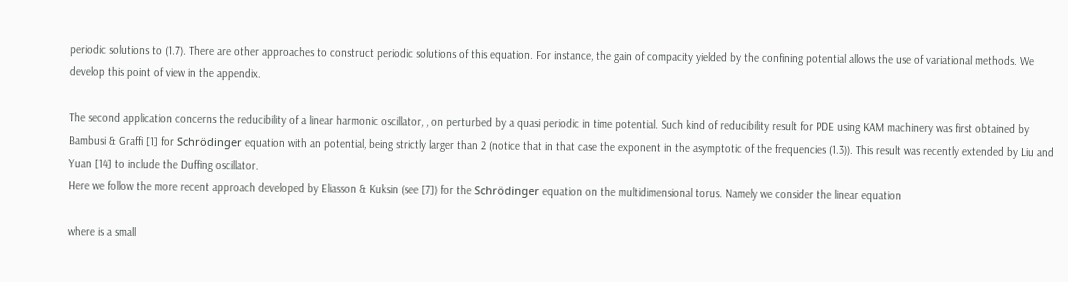periodic solutions to (1.7). There are other approaches to construct periodic solutions of this equation. For instance, the gain of compacity yielded by the confining potential allows the use of variational methods. We develop this point of view in the appendix.

The second application concerns the reducibility of a linear harmonic oscillator, , on perturbed by a quasi periodic in time potential. Such kind of reducibility result for PDE using KAM machinery was first obtained by Bambusi & Graffi [1] for Schrödinger equation with an potential, being strictly larger than 2 (notice that in that case the exponent in the asymptotic of the frequencies (1.3)). This result was recently extended by Liu and Yuan [14] to include the Duffing oscillator.
Here we follow the more recent approach developed by Eliasson & Kuksin (see [7]) for the Schrödinger equation on the multidimensional torus. Namely we consider the linear equation

where is a small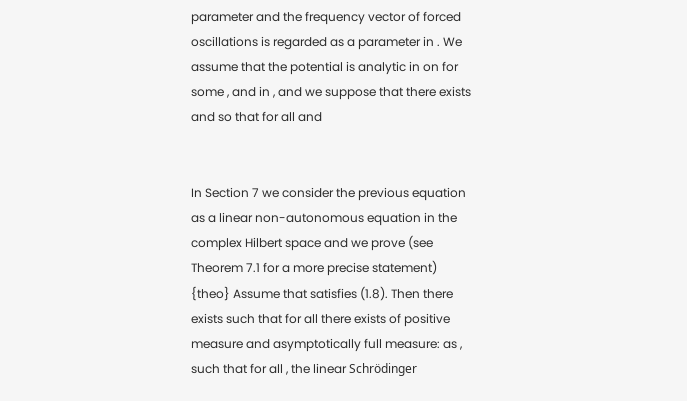parameter and the frequency vector of forced oscillations is regarded as a parameter in . We assume that the potential is analytic in on for some , and in , and we suppose that there exists and so that for all and


In Section 7 we consider the previous equation as a linear non-autonomous equation in the complex Hilbert space and we prove (see Theorem 7.1 for a more precise statement) {theo} Assume that satisfies (1.8). Then there exists such that for all there exists of positive measure and asymptotically full measure: as , such that for all , the linear Schrödinger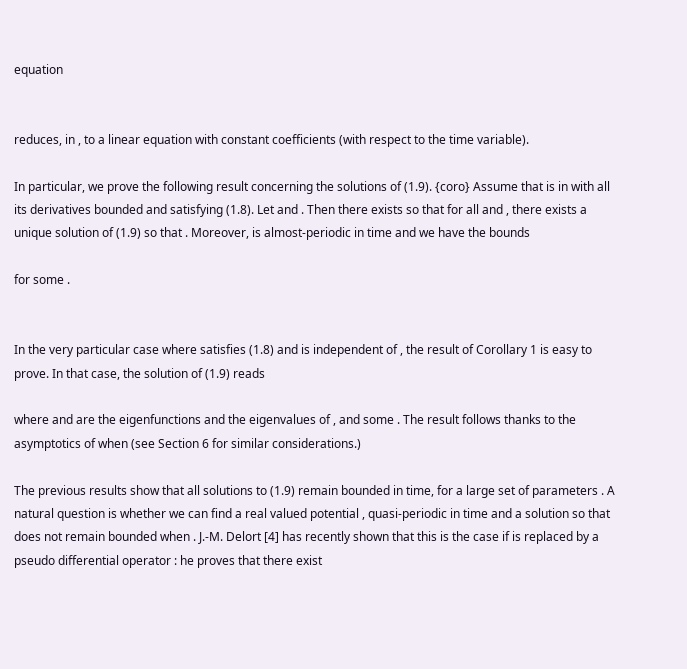equation


reduces, in , to a linear equation with constant coefficients (with respect to the time variable).

In particular, we prove the following result concerning the solutions of (1.9). {coro} Assume that is in with all its derivatives bounded and satisfying (1.8). Let and . Then there exists so that for all and , there exists a unique solution of (1.9) so that . Moreover, is almost-periodic in time and we have the bounds

for some .


In the very particular case where satisfies (1.8) and is independent of , the result of Corollary 1 is easy to prove. In that case, the solution of (1.9) reads

where and are the eigenfunctions and the eigenvalues of , and some . The result follows thanks to the asymptotics of when (see Section 6 for similar considerations.)

The previous results show that all solutions to (1.9) remain bounded in time, for a large set of parameters . A natural question is whether we can find a real valued potential , quasi-periodic in time and a solution so that does not remain bounded when . J.-M. Delort [4] has recently shown that this is the case if is replaced by a pseudo differential operator : he proves that there exist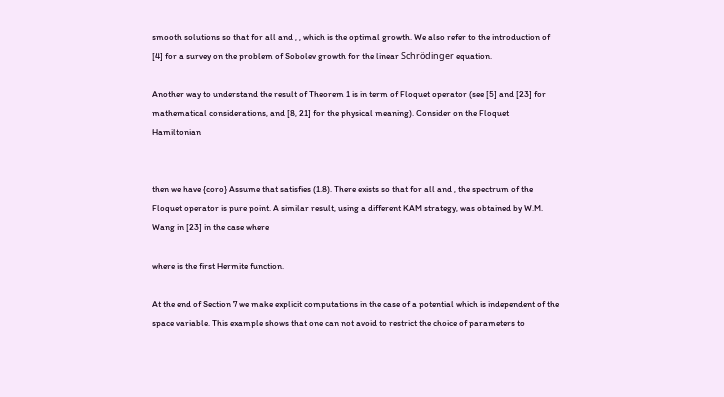smooth solutions so that for all and , , which is the optimal growth. We also refer to the introduction of [4] for a survey on the problem of Sobolev growth for the linear Schrödinger equation.

Another way to understand the result of Theorem 1 is in term of Floquet operator (see [5] and [23] for mathematical considerations, and [8, 21] for the physical meaning). Consider on the Floquet Hamiltonian


then we have {coro} Assume that satisfies (1.8). There exists so that for all and , the spectrum of the Floquet operator is pure point. A similar result, using a different KAM strategy, was obtained by W.M. Wang in [23] in the case where

where is the first Hermite function.

At the end of Section 7 we make explicit computations in the case of a potential which is independent of the space variable. This example shows that one can not avoid to restrict the choice of parameters to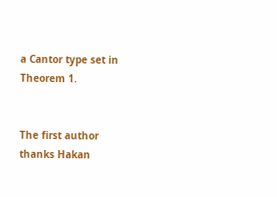a Cantor type set in Theorem 1.


The first author thanks Hakan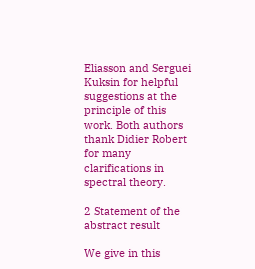Eliasson and Serguei Kuksin for helpful suggestions at the principle of this work. Both authors thank Didier Robert for many clarifications in spectral theory.

2 Statement of the abstract result

We give in this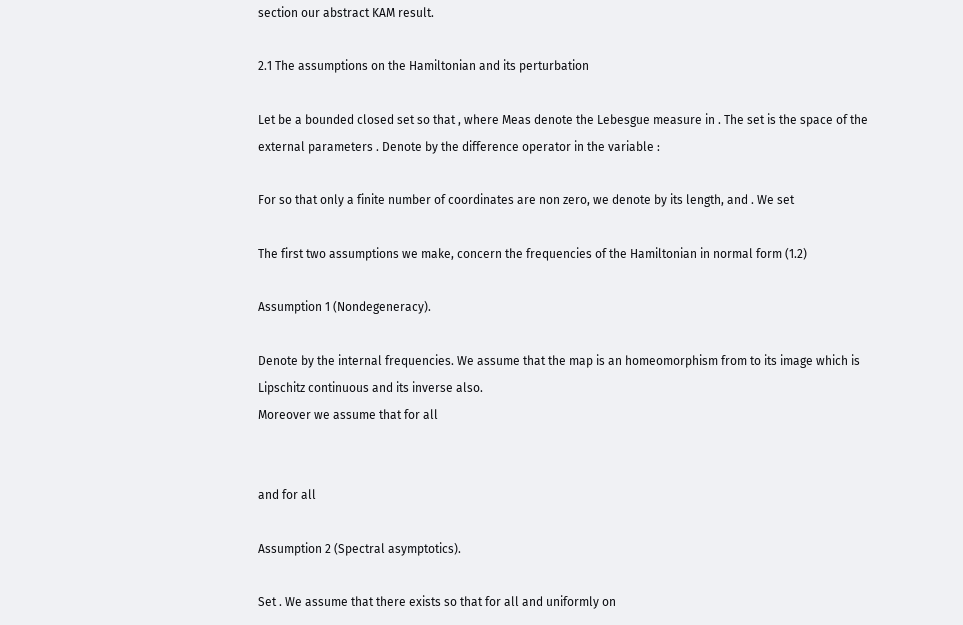section our abstract KAM result.

2.1 The assumptions on the Hamiltonian and its perturbation

Let be a bounded closed set so that , where Meas denote the Lebesgue measure in . The set is the space of the external parameters . Denote by the difference operator in the variable :

For so that only a finite number of coordinates are non zero, we denote by its length, and . We set

The first two assumptions we make, concern the frequencies of the Hamiltonian in normal form (1.2)

Assumption 1 (Nondegeneracy).

Denote by the internal frequencies. We assume that the map is an homeomorphism from to its image which is Lipschitz continuous and its inverse also.
Moreover we assume that for all


and for all

Assumption 2 (Spectral asymptotics).

Set . We assume that there exists so that for all and uniformly on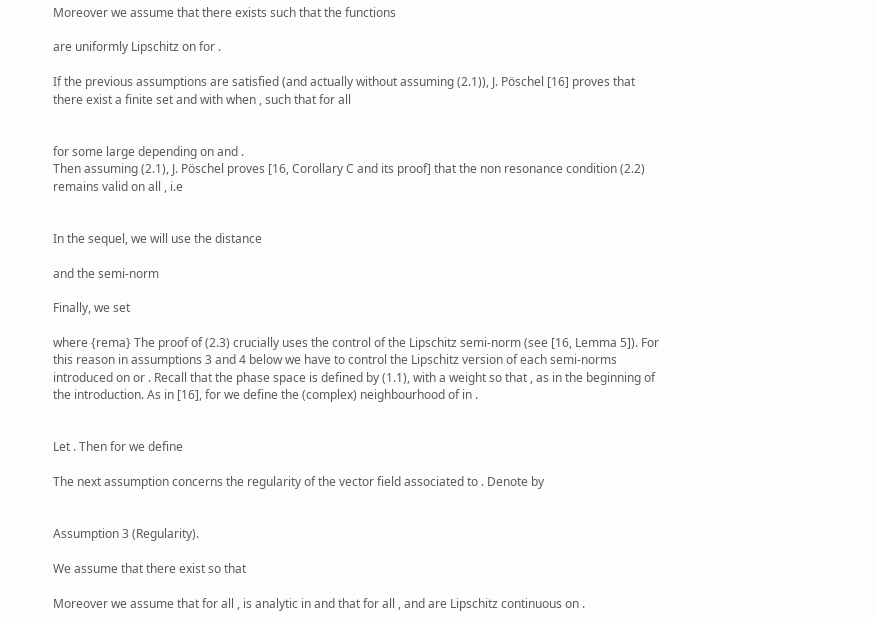Moreover we assume that there exists such that the functions

are uniformly Lipschitz on for .

If the previous assumptions are satisfied (and actually without assuming (2.1)), J. Pöschel [16] proves that there exist a finite set and with when , such that for all


for some large depending on and .
Then assuming (2.1), J. Pöschel proves [16, Corollary C and its proof] that the non resonance condition (2.2) remains valid on all , i.e


In the sequel, we will use the distance

and the semi-norm

Finally, we set

where {rema} The proof of (2.3) crucially uses the control of the Lipschitz semi-norm (see [16, Lemma 5]). For this reason in assumptions 3 and 4 below we have to control the Lipschitz version of each semi-norms introduced on or . Recall that the phase space is defined by (1.1), with a weight so that , as in the beginning of the introduction. As in [16], for we define the (complex) neighbourhood of in .


Let . Then for we define

The next assumption concerns the regularity of the vector field associated to . Denote by


Assumption 3 (Regularity).

We assume that there exist so that

Moreover we assume that for all , is analytic in and that for all , and are Lipschitz continuous on .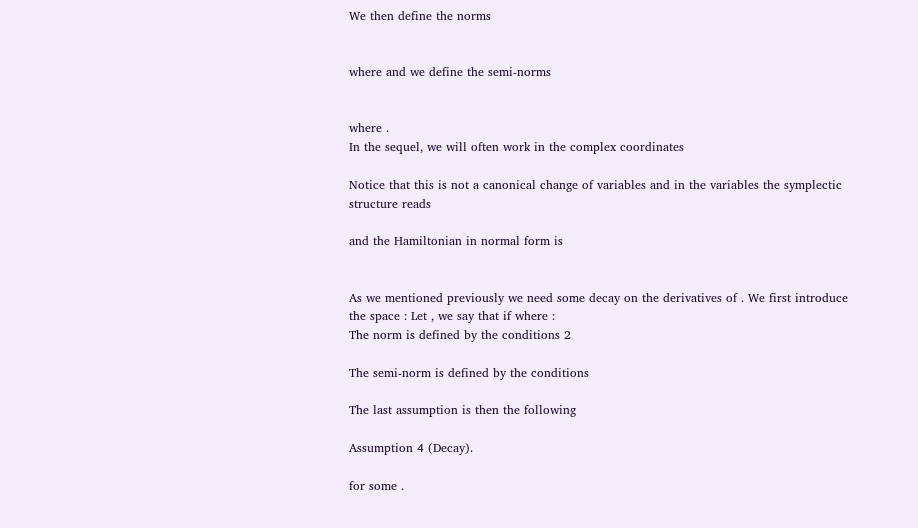We then define the norms


where and we define the semi-norms


where .
In the sequel, we will often work in the complex coordinates

Notice that this is not a canonical change of variables and in the variables the symplectic structure reads

and the Hamiltonian in normal form is


As we mentioned previously we need some decay on the derivatives of . We first introduce the space : Let , we say that if where :
The norm is defined by the conditions 2

The semi-norm is defined by the conditions

The last assumption is then the following

Assumption 4 (Decay).

for some .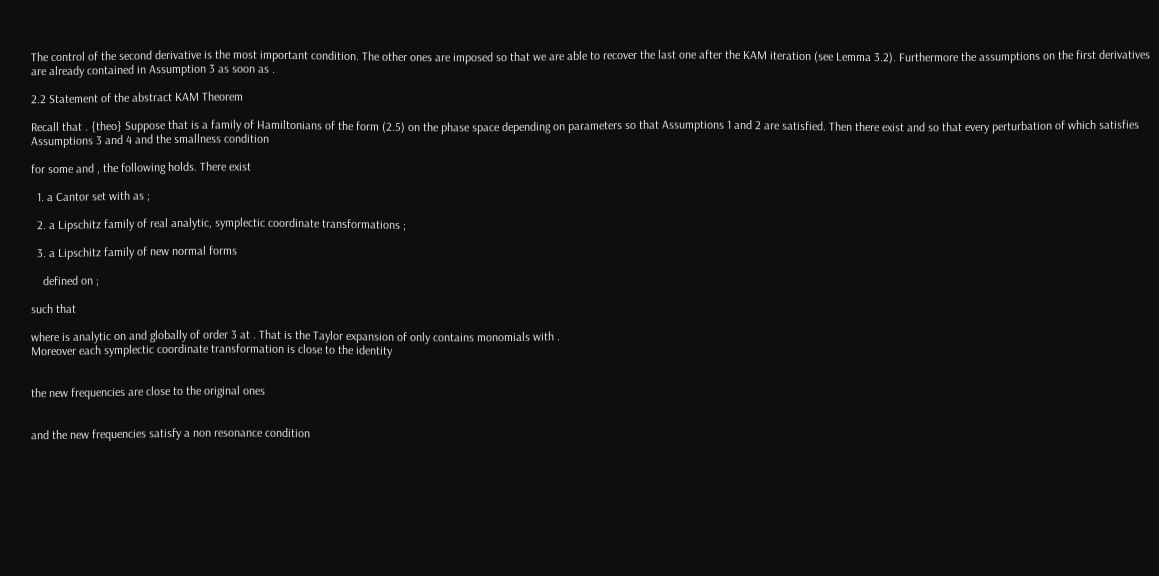The control of the second derivative is the most important condition. The other ones are imposed so that we are able to recover the last one after the KAM iteration (see Lemma 3.2). Furthermore the assumptions on the first derivatives are already contained in Assumption 3 as soon as .

2.2 Statement of the abstract KAM Theorem

Recall that . {theo} Suppose that is a family of Hamiltonians of the form (2.5) on the phase space depending on parameters so that Assumptions 1 and 2 are satisfied. Then there exist and so that every perturbation of which satisfies Assumptions 3 and 4 and the smallness condition

for some and , the following holds. There exist

  1. a Cantor set with as ;

  2. a Lipschitz family of real analytic, symplectic coordinate transformations ;

  3. a Lipschitz family of new normal forms

    defined on ;

such that

where is analytic on and globally of order 3 at . That is the Taylor expansion of only contains monomials with .
Moreover each symplectic coordinate transformation is close to the identity


the new frequencies are close to the original ones


and the new frequencies satisfy a non resonance condition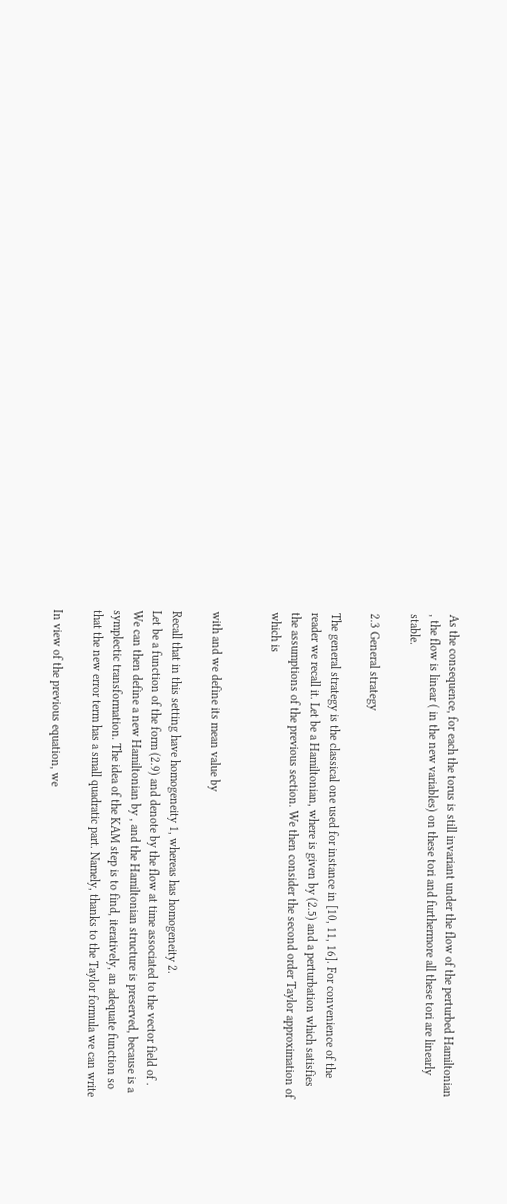As the consequence, for each the torus is still invariant under the flow of the perturbed Hamiltonian , the flow is linear ( in the new variables) on these tori and furthermore all these tori are linearly stable.

2.3 General strategy

The general strategy is the classical one used for instance in [10, 11, 16]. For convenience of the reader we recall it. Let be a Hamiltonian, where is given by (2.5) and a perturbation which satisfies the assumptions of the previous section. We then consider the second order Taylor approximation of which is


with and we define its mean value by

Recall that in this setting have homogeneity 1, whereas has homogeneity 2.
Let be a function of the form (2.9) and denote by the flow at time associated to the vector field of . We can then define a new Hamiltonian by , and the Hamiltonian structure is preserved, because is a symplectic transformation. The idea of the KAM step is to find, iteratively, an adequate function so that the new error term has a small quadratic part. Namely, thanks to the Taylor formula we can write

In view of the previous equation, we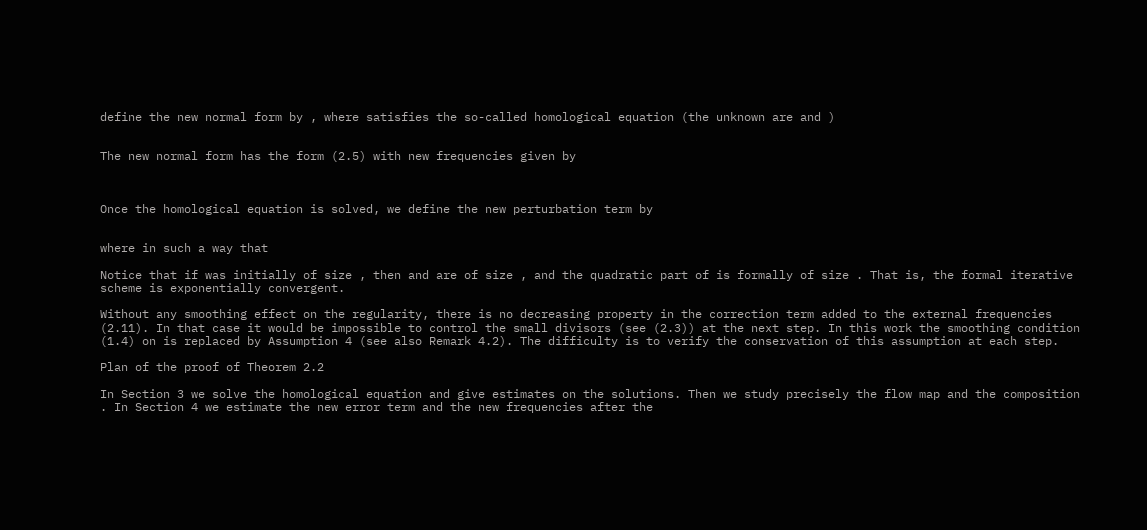define the new normal form by , where satisfies the so-called homological equation (the unknown are and )


The new normal form has the form (2.5) with new frequencies given by



Once the homological equation is solved, we define the new perturbation term by


where in such a way that

Notice that if was initially of size , then and are of size , and the quadratic part of is formally of size . That is, the formal iterative scheme is exponentially convergent.

Without any smoothing effect on the regularity, there is no decreasing property in the correction term added to the external frequencies (2.11). In that case it would be impossible to control the small divisors (see (2.3)) at the next step. In this work the smoothing condition (1.4) on is replaced by Assumption 4 (see also Remark 4.2). The difficulty is to verify the conservation of this assumption at each step.

Plan of the proof of Theorem 2.2

In Section 3 we solve the homological equation and give estimates on the solutions. Then we study precisely the flow map and the composition . In Section 4 we estimate the new error term and the new frequencies after the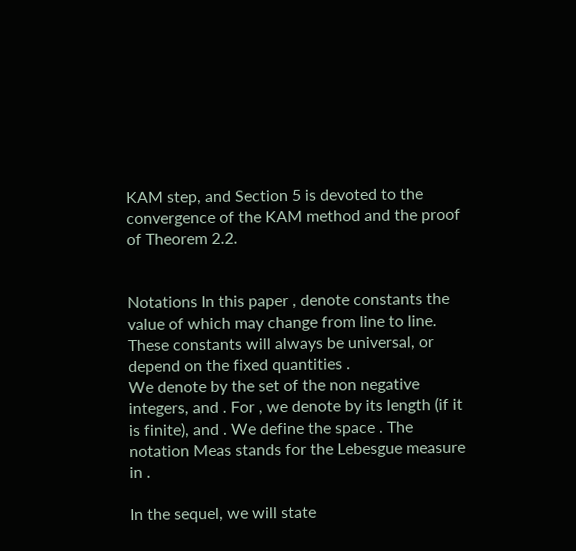KAM step, and Section 5 is devoted to the convergence of the KAM method and the proof of Theorem 2.2.


Notations In this paper , denote constants the value of which may change from line to line. These constants will always be universal, or depend on the fixed quantities .
We denote by the set of the non negative integers, and . For , we denote by its length (if it is finite), and . We define the space . The notation Meas stands for the Lebesgue measure in .

In the sequel, we will state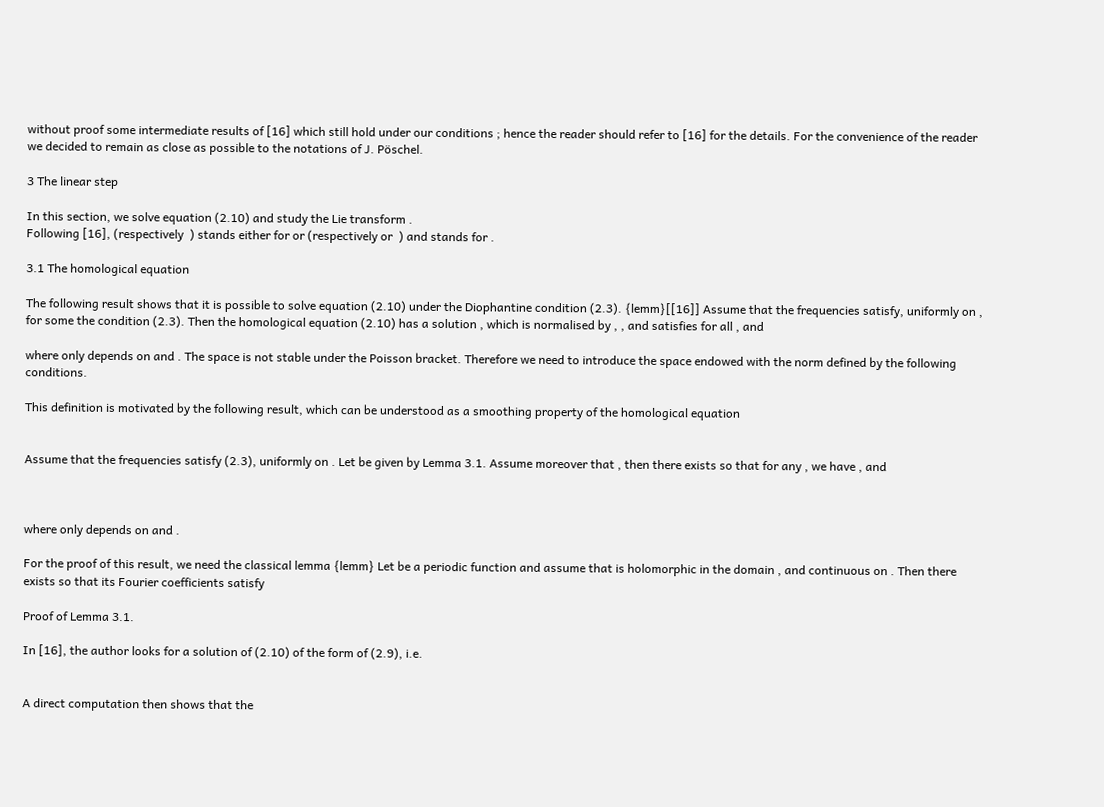without proof some intermediate results of [16] which still hold under our conditions ; hence the reader should refer to [16] for the details. For the convenience of the reader we decided to remain as close as possible to the notations of J. Pöschel.

3 The linear step

In this section, we solve equation (2.10) and study the Lie transform .
Following [16], (respectively  ) stands either for or (respectively or  ) and stands for .

3.1 The homological equation

The following result shows that it is possible to solve equation (2.10) under the Diophantine condition (2.3). {lemm}[[16]] Assume that the frequencies satisfy, uniformly on , for some the condition (2.3). Then the homological equation (2.10) has a solution , which is normalised by , , and satisfies for all , and

where only depends on and . The space is not stable under the Poisson bracket. Therefore we need to introduce the space endowed with the norm defined by the following conditions.

This definition is motivated by the following result, which can be understood as a smoothing property of the homological equation


Assume that the frequencies satisfy (2.3), uniformly on . Let be given by Lemma 3.1. Assume moreover that , then there exists so that for any , we have , and



where only depends on and .

For the proof of this result, we need the classical lemma {lemm} Let be a periodic function and assume that is holomorphic in the domain , and continuous on . Then there exists so that its Fourier coefficients satisfy

Proof of Lemma 3.1.

In [16], the author looks for a solution of (2.10) of the form of (2.9), i.e.


A direct computation then shows that the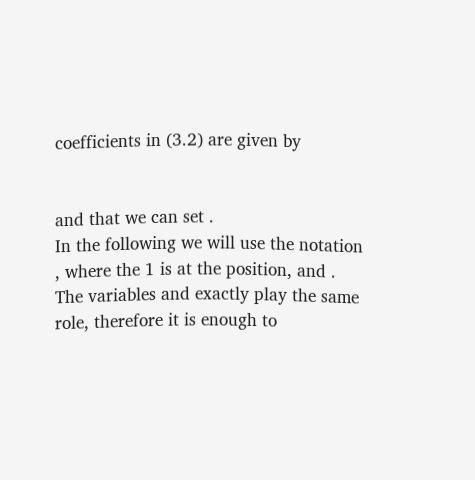coefficients in (3.2) are given by


and that we can set .
In the following we will use the notation , where the 1 is at the position, and .
The variables and exactly play the same role, therefore it is enough to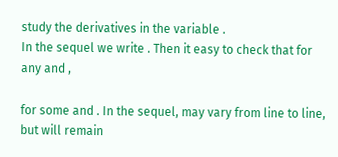study the derivatives in the variable .
In the sequel we write . Then it easy to check that for any and ,

for some and . In the sequel, may vary from line to line, but will remain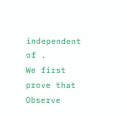independent of .
We first prove that
Observe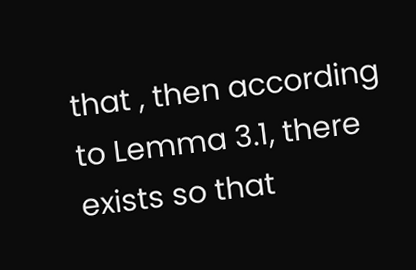that , then according to Lemma 3.1, there exists so that